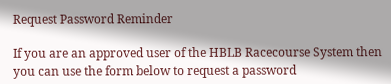Request Password Reminder

If you are an approved user of the HBLB Racecourse System then you can use the form below to request a password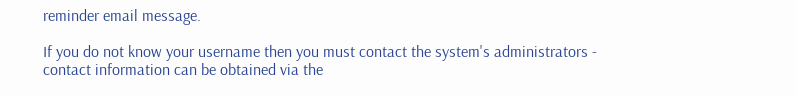reminder email message.

If you do not know your username then you must contact the system's administrators - contact information can be obtained via the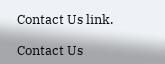Contact Us link.

Contact Us